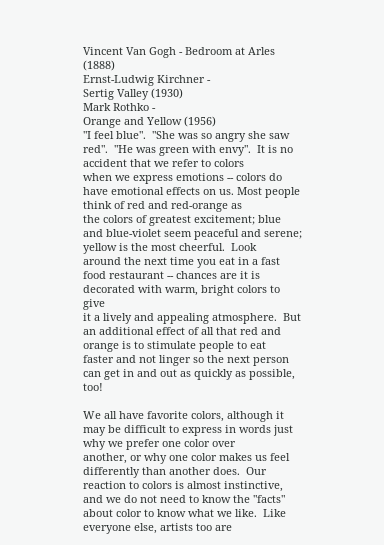Vincent Van Gogh - Bedroom at Arles (1888)
Ernst-Ludwig Kirchner -
Sertig Valley (1930)
Mark Rothko -
Orange and Yellow (1956)
"I feel blue".  "She was so angry she saw red".  "He was green with envy".  It is no accident that we refer to colors
when we express emotions -- colors do have emotional effects on us. Most people think of red and red-orange as
the colors of greatest excitement; blue and blue-violet seem peaceful and serene; yellow is the most cheerful.  Look
around the next time you eat in a fast food restaurant -- chances are it is decorated with warm, bright colors to give
it a lively and appealing atmosphere.  But an additional effect of all that red and orange is to stimulate people to eat
faster and not linger so the next person can get in and out as quickly as possible, too!

We all have favorite colors, although it may be difficult to express in words just why we prefer one color over
another, or why one color makes us feel differently than another does.  Our reaction to colors is almost instinctive,
and we do not need to know the "facts" about color to know what we like.  Like everyone else, artists too are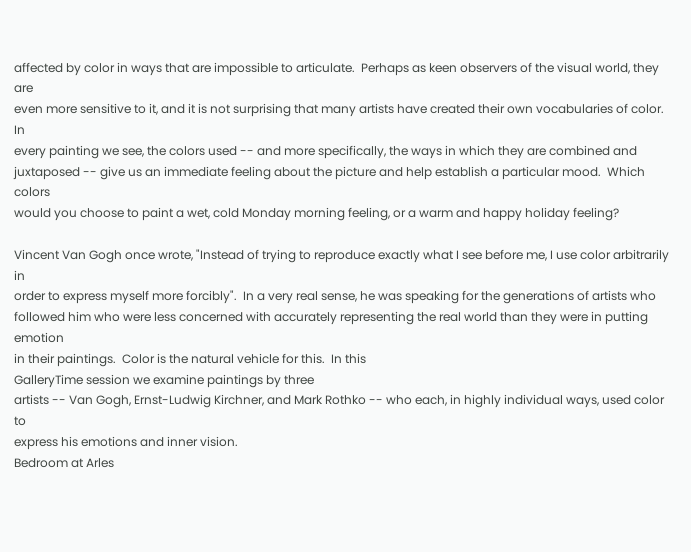affected by color in ways that are impossible to articulate.  Perhaps as keen observers of the visual world, they are
even more sensitive to it, and it is not surprising that many artists have created their own vocabularies of color.  In
every painting we see, the colors used -- and more specifically, the ways in which they are combined and
juxtaposed -- give us an immediate feeling about the picture and help establish a particular mood.  Which colors
would you choose to paint a wet, cold Monday morning feeling, or a warm and happy holiday feeling?

Vincent Van Gogh once wrote, "Instead of trying to reproduce exactly what I see before me, I use color arbitrarily in
order to express myself more forcibly".  In a very real sense, he was speaking for the generations of artists who
followed him who were less concerned with accurately representing the real world than they were in putting emotion
in their paintings.  Color is the natural vehicle for this.  In this
GalleryTime session we examine paintings by three
artists -- Van Gogh, Ernst-Ludwig Kirchner, and Mark Rothko -- who each, in highly individual ways, used color to
express his emotions and inner vision.
Bedroom at Arles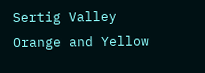Sertig Valley
Orange and Yellow